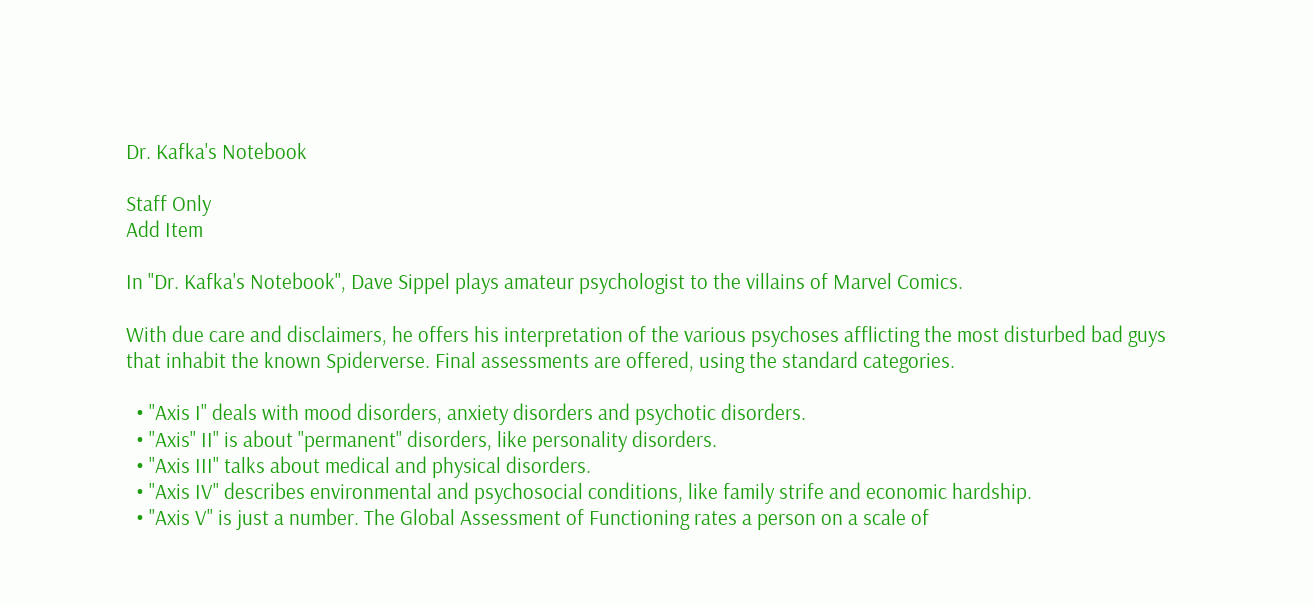Dr. Kafka's Notebook

Staff Only
Add Item

In "Dr. Kafka's Notebook", Dave Sippel plays amateur psychologist to the villains of Marvel Comics.

With due care and disclaimers, he offers his interpretation of the various psychoses afflicting the most disturbed bad guys that inhabit the known Spiderverse. Final assessments are offered, using the standard categories.

  • "Axis I" deals with mood disorders, anxiety disorders and psychotic disorders.
  • "Axis" II" is about "permanent" disorders, like personality disorders.
  • "Axis III" talks about medical and physical disorders.
  • "Axis IV" describes environmental and psychosocial conditions, like family strife and economic hardship.
  • "Axis V" is just a number. The Global Assessment of Functioning rates a person on a scale of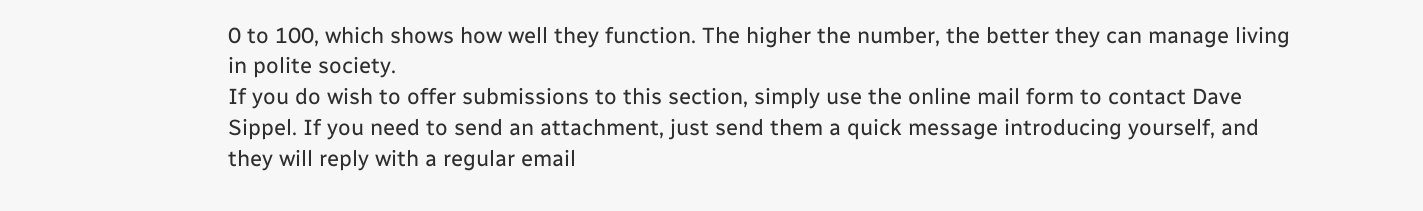0 to 100, which shows how well they function. The higher the number, the better they can manage living in polite society.
If you do wish to offer submissions to this section, simply use the online mail form to contact Dave Sippel. If you need to send an attachment, just send them a quick message introducing yourself, and they will reply with a regular email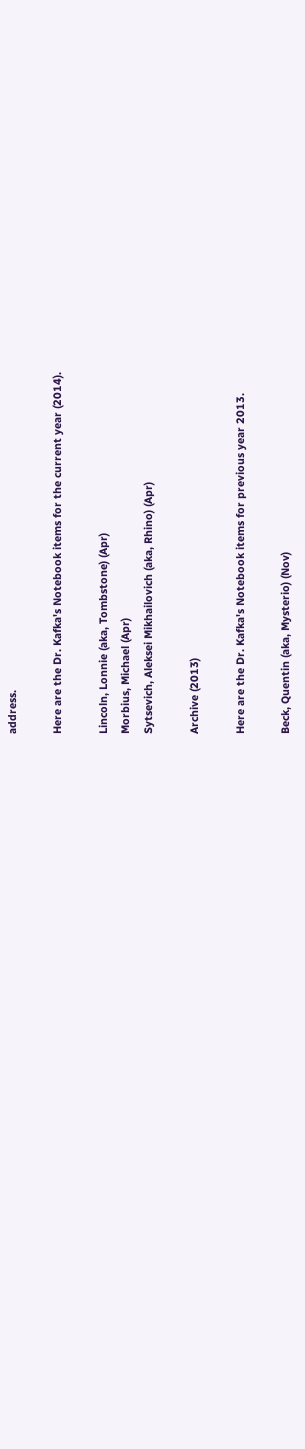address.

Here are the Dr. Kafka's Notebook items for the current year (2014).

Lincoln, Lonnie (aka, Tombstone) (Apr)
Morbius, Michael (Apr)
Sytsevich, Aleksei Mikhailovich (aka, Rhino) (Apr)

Archive (2013)

Here are the Dr. Kafka's Notebook items for previous year 2013.

Beck, Quentin (aka, Mysterio) (Nov)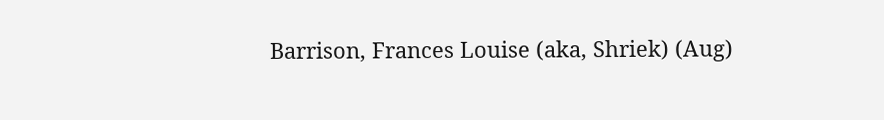Barrison, Frances Louise (aka, Shriek) (Aug)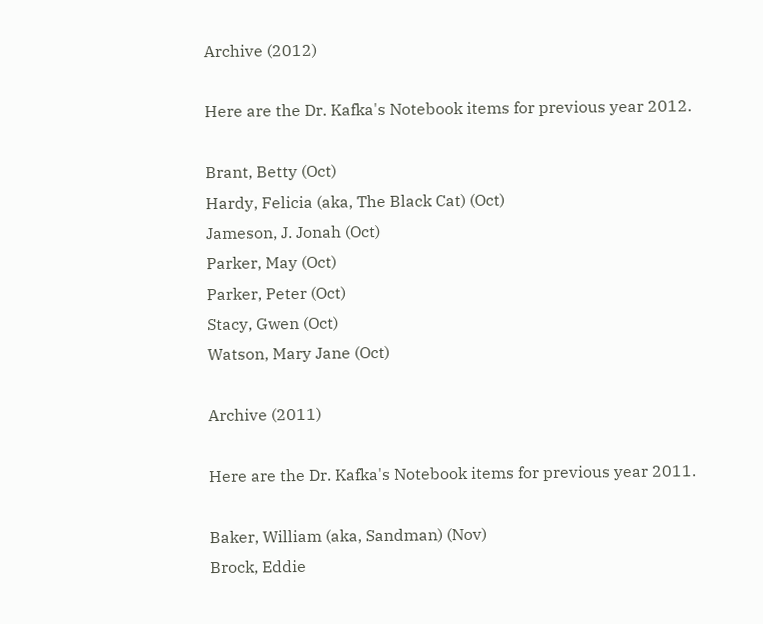Archive (2012)

Here are the Dr. Kafka's Notebook items for previous year 2012.

Brant, Betty (Oct)
Hardy, Felicia (aka, The Black Cat) (Oct)
Jameson, J. Jonah (Oct)
Parker, May (Oct)
Parker, Peter (Oct)
Stacy, Gwen (Oct)
Watson, Mary Jane (Oct)

Archive (2011)

Here are the Dr. Kafka's Notebook items for previous year 2011.

Baker, William (aka, Sandman) (Nov)
Brock, Eddie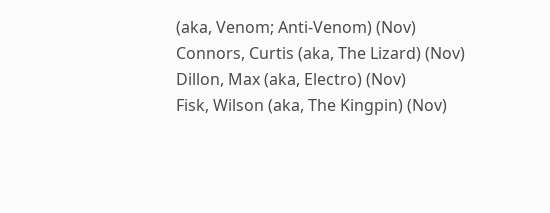(aka, Venom; Anti-Venom) (Nov)
Connors, Curtis (aka, The Lizard) (Nov)
Dillon, Max (aka, Electro) (Nov)
Fisk, Wilson (aka, The Kingpin) (Nov)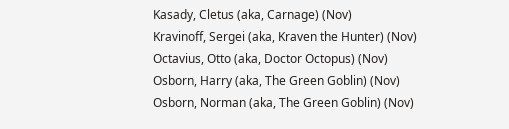Kasady, Cletus (aka, Carnage) (Nov)
Kravinoff, Sergei (aka, Kraven the Hunter) (Nov)
Octavius, Otto (aka, Doctor Octopus) (Nov)
Osborn, Harry (aka, The Green Goblin) (Nov)
Osborn, Norman (aka, The Green Goblin) (Nov)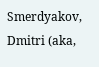Smerdyakov, Dmitri (aka,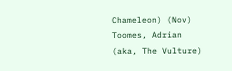Chameleon) (Nov)
Toomes, Adrian (aka, The Vulture)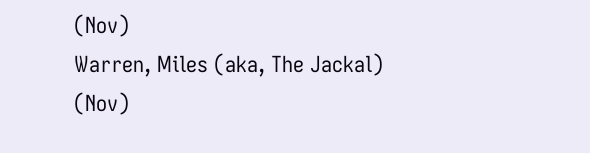(Nov)
Warren, Miles (aka, The Jackal) (Nov)